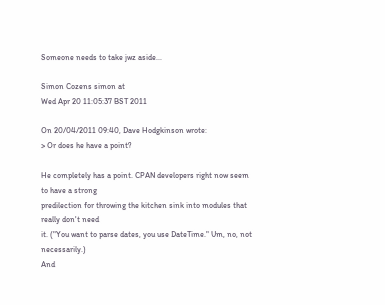Someone needs to take jwz aside...

Simon Cozens simon at
Wed Apr 20 11:05:37 BST 2011

On 20/04/2011 09:40, Dave Hodgkinson wrote:
> Or does he have a point?

He completely has a point. CPAN developers right now seem to have a strong
predilection for throwing the kitchen sink into modules that really don't need
it. ("You want to parse dates, you use DateTime." Um, no, not necessarily.)
And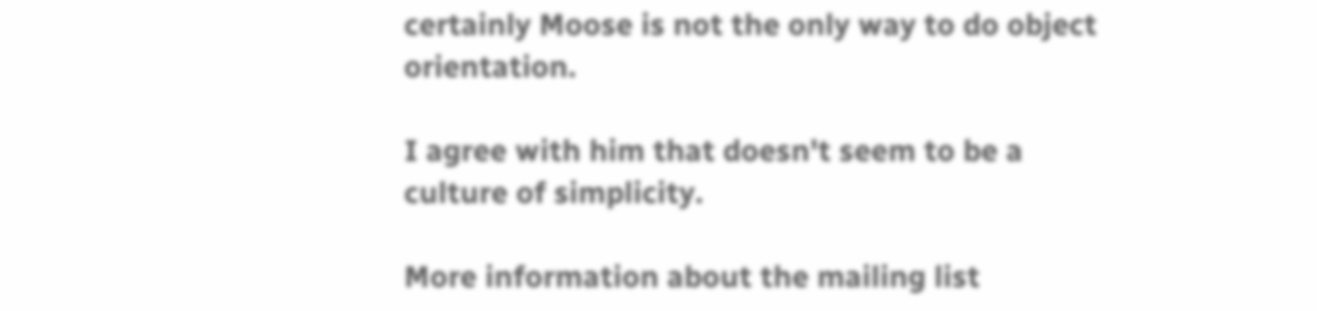certainly Moose is not the only way to do object orientation.

I agree with him that doesn't seem to be a culture of simplicity.

More information about the mailing list